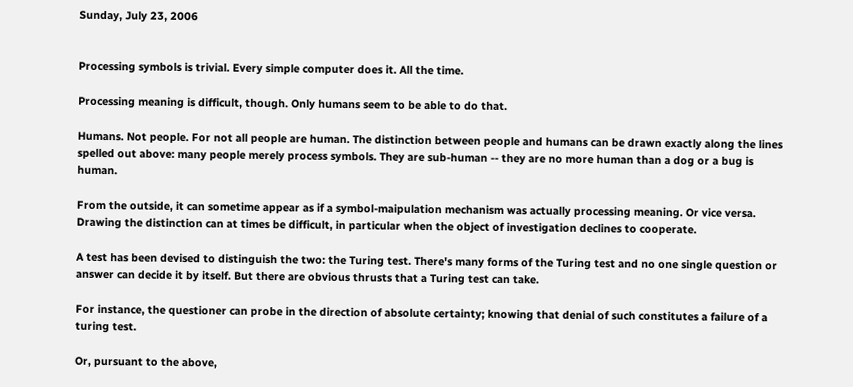Sunday, July 23, 2006


Processing symbols is trivial. Every simple computer does it. All the time.

Processing meaning is difficult, though. Only humans seem to be able to do that.

Humans. Not people. For not all people are human. The distinction between people and humans can be drawn exactly along the lines spelled out above: many people merely process symbols. They are sub-human -- they are no more human than a dog or a bug is human.

From the outside, it can sometime appear as if a symbol-maipulation mechanism was actually processing meaning. Or vice versa. Drawing the distinction can at times be difficult, in particular when the object of investigation declines to cooperate.

A test has been devised to distinguish the two: the Turing test. There's many forms of the Turing test and no one single question or answer can decide it by itself. But there are obvious thrusts that a Turing test can take.

For instance, the questioner can probe in the direction of absolute certainty; knowing that denial of such constitutes a failure of a turing test.

Or, pursuant to the above,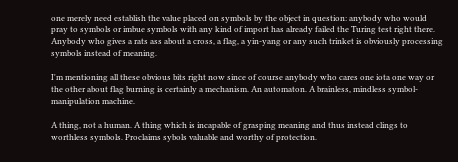one merely need establish the value placed on symbols by the object in question: anybody who would pray to symbols or imbue symbols with any kind of import has already failed the Turing test right there. Anybody who gives a rats ass about a cross, a flag, a yin-yang or any such trinket is obviously processing symbols instead of meaning.

I'm mentioning all these obvious bits right now since of course anybody who cares one iota one way or the other about flag burning is certainly a mechanism. An automaton. A brainless, mindless symbol-manipulation machine.

A thing, not a human. A thing which is incapable of grasping meaning and thus instead clings to worthless symbols. Proclaims sybols valuable and worthy of protection.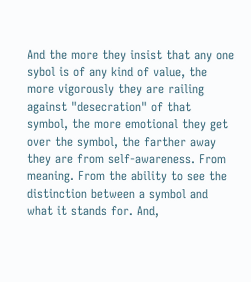And the more they insist that any one sybol is of any kind of value, the more vigorously they are railing against "desecration" of that symbol, the more emotional they get over the symbol, the farther away they are from self-awareness. From meaning. From the ability to see the distinction between a symbol and what it stands for. And,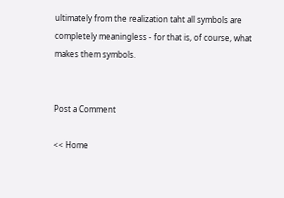ultimately from the realization taht all symbols are completely meaningless - for that is, of course, what makes them symbols.


Post a Comment

<< Home